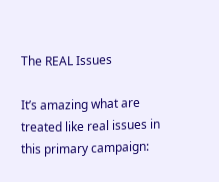The REAL Issues

It’s amazing what are treated like real issues in this primary campaign: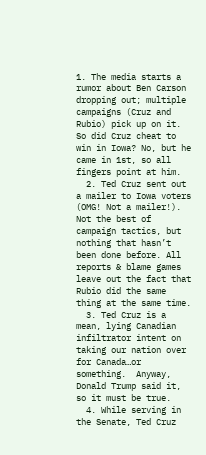1. The media starts a rumor about Ben Carson dropping out; multiple campaigns (Cruz and Rubio) pick up on it. So did Cruz cheat to win in Iowa? No, but he came in 1st, so all fingers point at him.
  2. Ted Cruz sent out a mailer to Iowa voters (OMG! Not a mailer!). Not the best of campaign tactics, but nothing that hasn’t been done before. All reports & blame games leave out the fact that Rubio did the same thing at the same time.
  3. Ted Cruz is a mean, lying Canadian infiltrator intent on taking our nation over for Canada…or something.  Anyway, Donald Trump said it, so it must be true.
  4. While serving in the Senate, Ted Cruz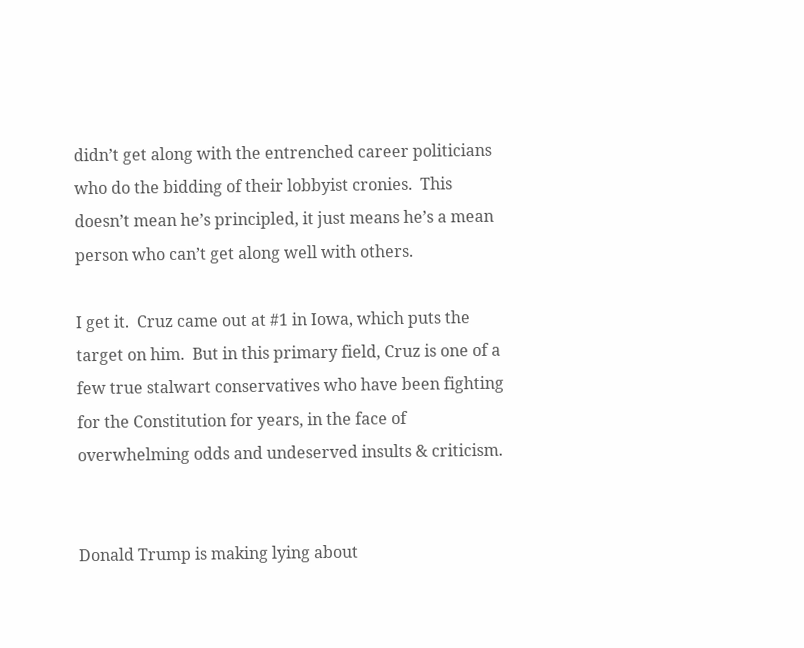didn’t get along with the entrenched career politicians who do the bidding of their lobbyist cronies.  This doesn’t mean he’s principled, it just means he’s a mean person who can’t get along well with others.

I get it.  Cruz came out at #1 in Iowa, which puts the target on him.  But in this primary field, Cruz is one of a few true stalwart conservatives who have been fighting for the Constitution for years, in the face of overwhelming odds and undeserved insults & criticism.


Donald Trump is making lying about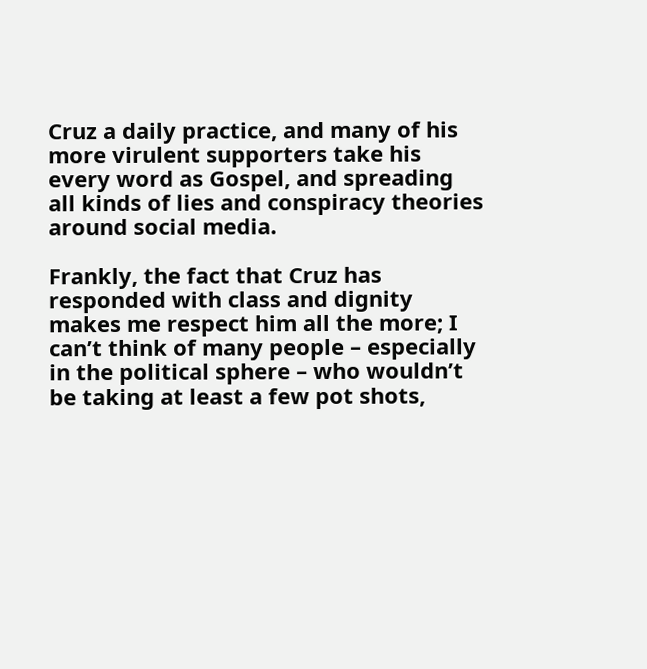Cruz a daily practice, and many of his more virulent supporters take his every word as Gospel, and spreading all kinds of lies and conspiracy theories around social media.

Frankly, the fact that Cruz has responded with class and dignity makes me respect him all the more; I can’t think of many people – especially in the political sphere – who wouldn’t be taking at least a few pot shots,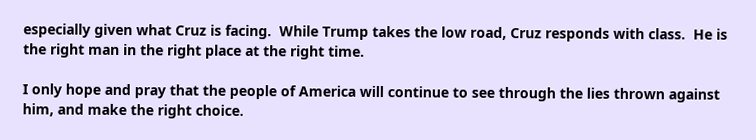especially given what Cruz is facing.  While Trump takes the low road, Cruz responds with class.  He is the right man in the right place at the right time.

I only hope and pray that the people of America will continue to see through the lies thrown against him, and make the right choice.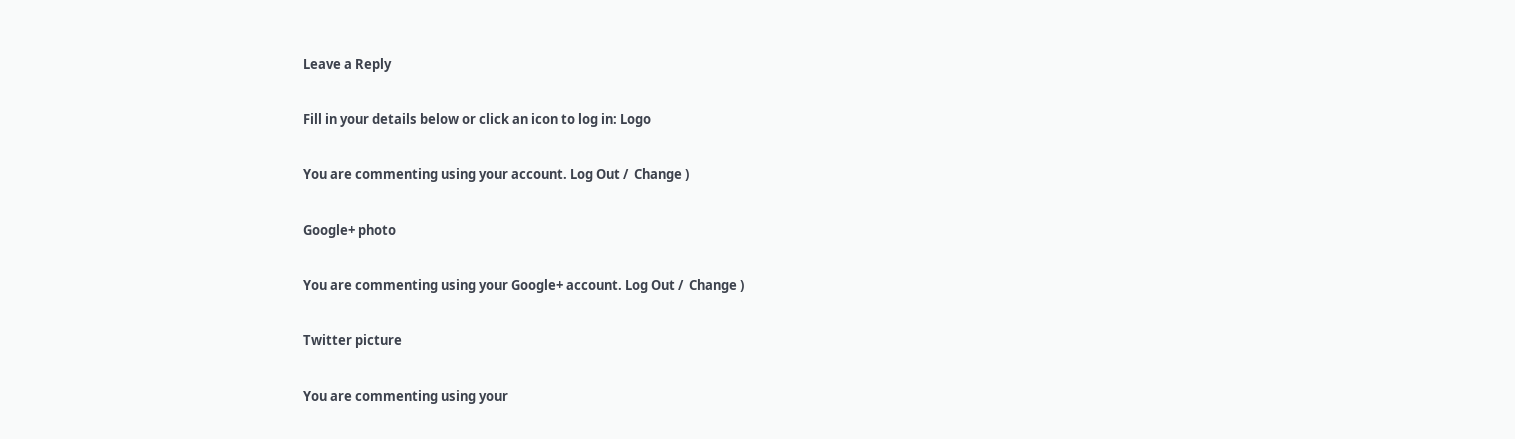Leave a Reply

Fill in your details below or click an icon to log in: Logo

You are commenting using your account. Log Out /  Change )

Google+ photo

You are commenting using your Google+ account. Log Out /  Change )

Twitter picture

You are commenting using your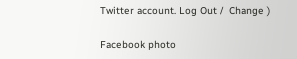Twitter account. Log Out /  Change )

Facebook photo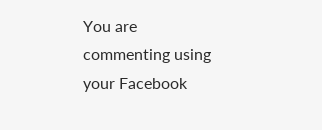You are commenting using your Facebook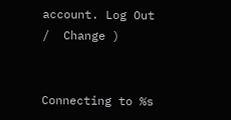account. Log Out /  Change )


Connecting to %s